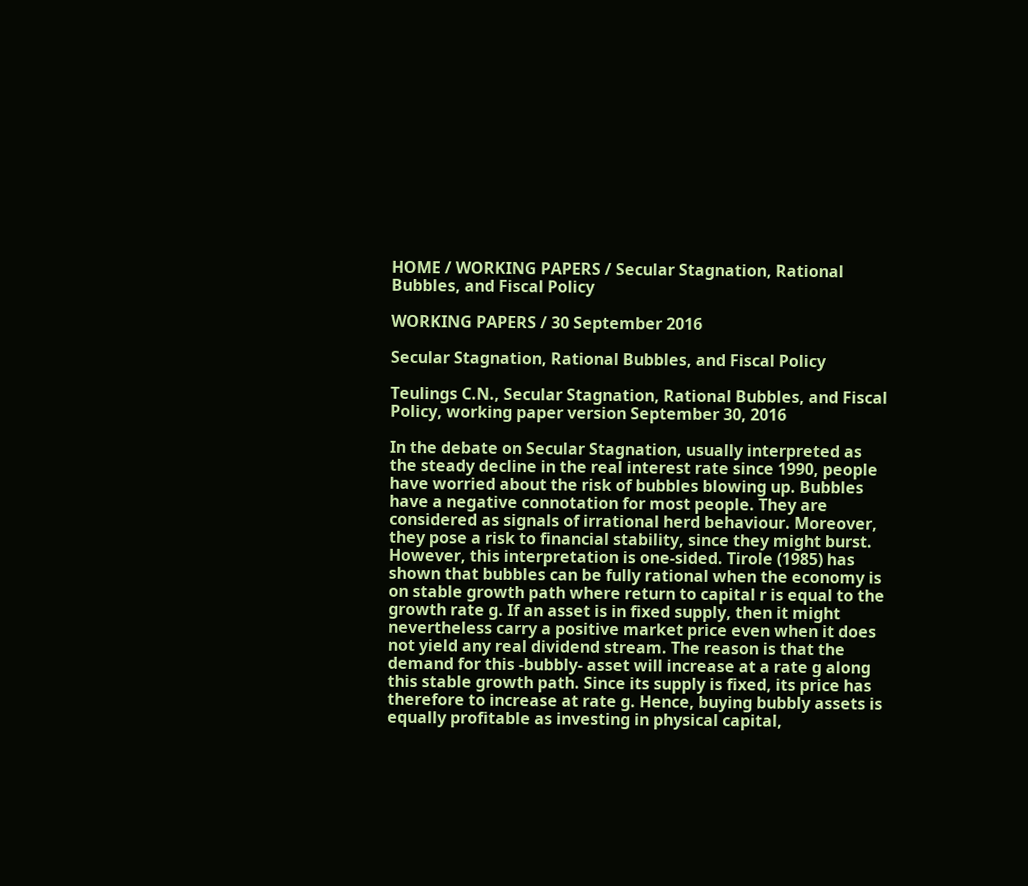HOME / WORKING PAPERS / Secular Stagnation, Rational Bubbles, and Fiscal Policy

WORKING PAPERS / 30 September 2016

Secular Stagnation, Rational Bubbles, and Fiscal Policy

Teulings C.N., Secular Stagnation, Rational Bubbles, and Fiscal Policy, working paper version September 30, 2016

In the debate on Secular Stagnation, usually interpreted as the steady decline in the real interest rate since 1990, people have worried about the risk of bubbles blowing up. Bubbles have a negative connotation for most people. They are considered as signals of irrational herd behaviour. Moreover, they pose a risk to financial stability, since they might burst. However, this interpretation is one-sided. Tirole (1985) has shown that bubbles can be fully rational when the economy is on stable growth path where return to capital r is equal to the growth rate g. If an asset is in fixed supply, then it might nevertheless carry a positive market price even when it does not yield any real dividend stream. The reason is that the demand for this -bubbly- asset will increase at a rate g along this stable growth path. Since its supply is fixed, its price has therefore to increase at rate g. Hence, buying bubbly assets is equally profitable as investing in physical capital,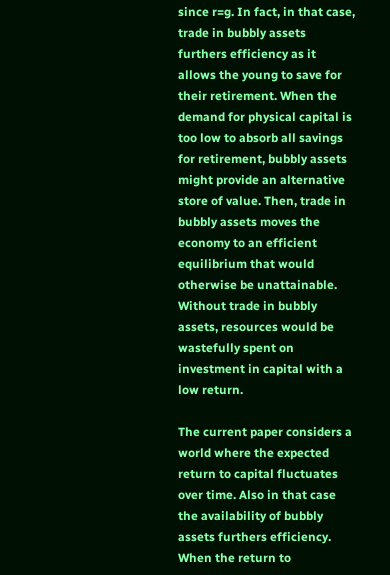since r=g. In fact, in that case, trade in bubbly assets furthers efficiency as it allows the young to save for their retirement. When the demand for physical capital is too low to absorb all savings for retirement, bubbly assets might provide an alternative store of value. Then, trade in bubbly assets moves the economy to an efficient equilibrium that would otherwise be unattainable. Without trade in bubbly assets, resources would be wastefully spent on investment in capital with a low return.

The current paper considers a world where the expected return to capital fluctuates over time. Also in that case the availability of bubbly assets furthers efficiency. When the return to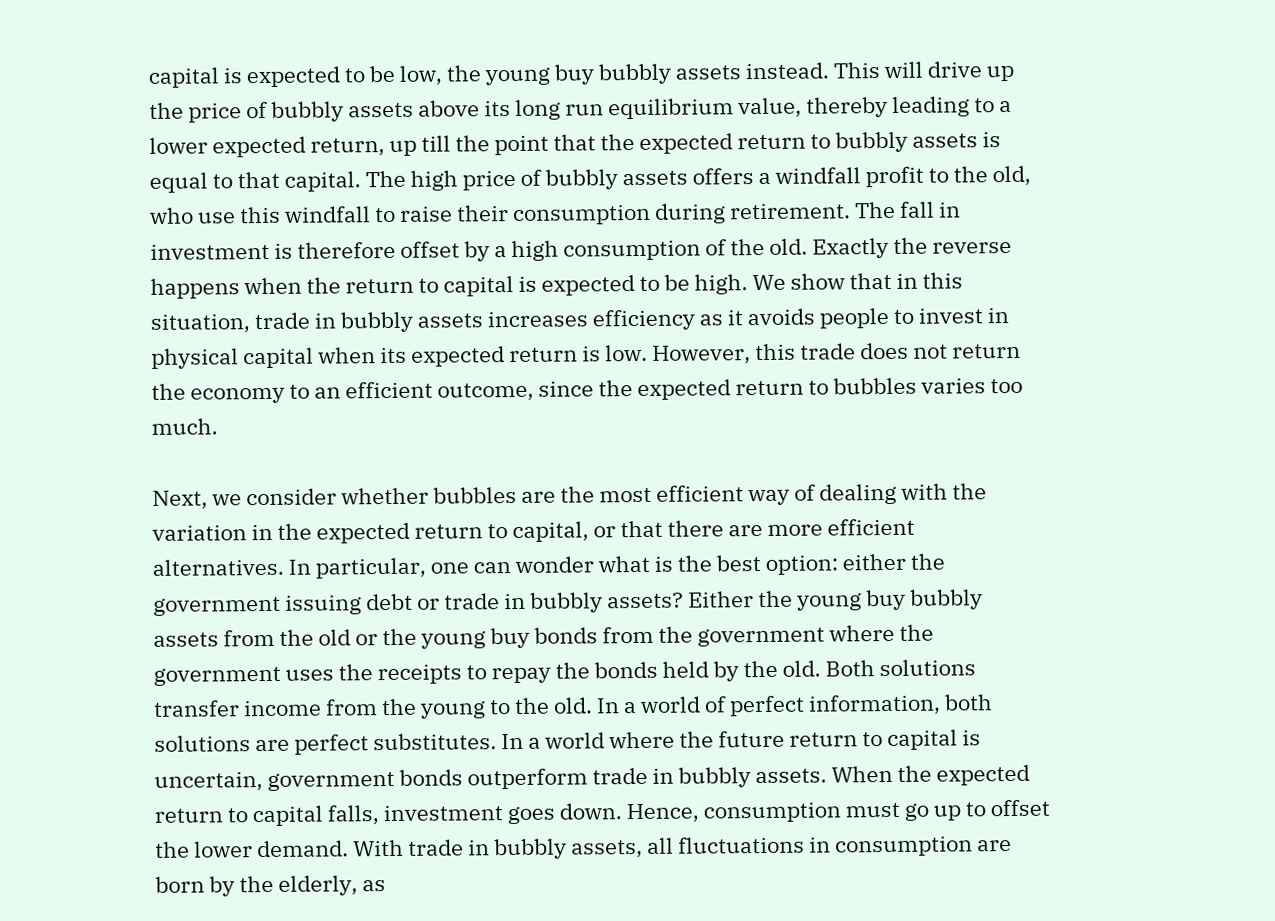capital is expected to be low, the young buy bubbly assets instead. This will drive up the price of bubbly assets above its long run equilibrium value, thereby leading to a lower expected return, up till the point that the expected return to bubbly assets is equal to that capital. The high price of bubbly assets offers a windfall profit to the old, who use this windfall to raise their consumption during retirement. The fall in investment is therefore offset by a high consumption of the old. Exactly the reverse happens when the return to capital is expected to be high. We show that in this situation, trade in bubbly assets increases efficiency as it avoids people to invest in physical capital when its expected return is low. However, this trade does not return the economy to an efficient outcome, since the expected return to bubbles varies too much.

Next, we consider whether bubbles are the most efficient way of dealing with the variation in the expected return to capital, or that there are more efficient alternatives. In particular, one can wonder what is the best option: either the government issuing debt or trade in bubbly assets? Either the young buy bubbly assets from the old or the young buy bonds from the government where the government uses the receipts to repay the bonds held by the old. Both solutions transfer income from the young to the old. In a world of perfect information, both solutions are perfect substitutes. In a world where the future return to capital is uncertain, government bonds outperform trade in bubbly assets. When the expected return to capital falls, investment goes down. Hence, consumption must go up to offset the lower demand. With trade in bubbly assets, all fluctuations in consumption are born by the elderly, as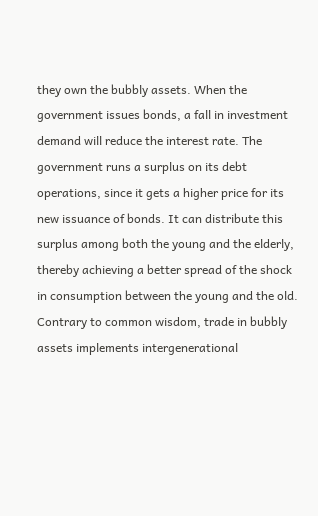they own the bubbly assets. When the government issues bonds, a fall in investment demand will reduce the interest rate. The government runs a surplus on its debt operations, since it gets a higher price for its new issuance of bonds. It can distribute this surplus among both the young and the elderly, thereby achieving a better spread of the shock in consumption between the young and the old. Contrary to common wisdom, trade in bubbly assets implements intergenerational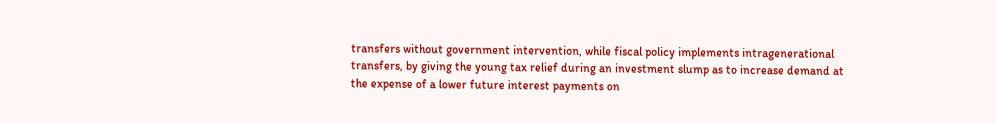transfers without government intervention, while fiscal policy implements intragenerational transfers, by giving the young tax relief during an investment slump as to increase demand at the expense of a lower future interest payments on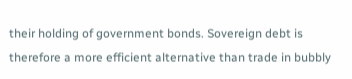their holding of government bonds. Sovereign debt is therefore a more efficient alternative than trade in bubbly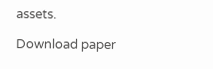assets.

Download paper